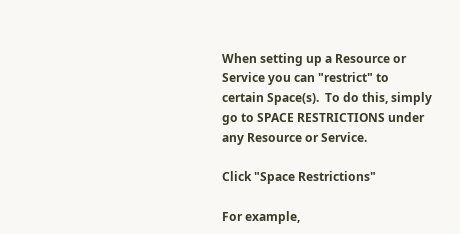When setting up a Resource or Service you can "restrict" to certain Space(s).  To do this, simply go to SPACE RESTRICTIONS under any Resource or Service.

Click "Space Restrictions"

For example,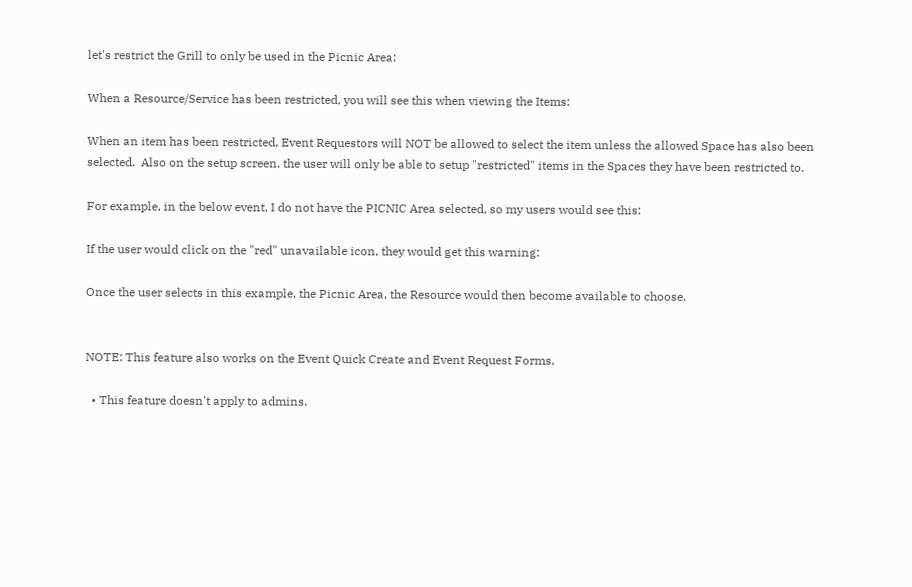let's restrict the Grill to only be used in the Picnic Area:

When a Resource/Service has been restricted, you will see this when viewing the Items:

When an item has been restricted, Event Requestors will NOT be allowed to select the item unless the allowed Space has also been selected.  Also on the setup screen, the user will only be able to setup "restricted" items in the Spaces they have been restricted to.

For example, in the below event, I do not have the PICNIC Area selected, so my users would see this:

If the user would click on the "red" unavailable icon, they would get this warning:

Once the user selects in this example, the Picnic Area, the Resource would then become available to choose.


NOTE: This feature also works on the Event Quick Create and Event Request Forms.

  • This feature doesn't apply to admins.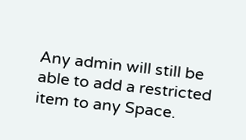Any admin will still be able to add a restricted item to any Space.